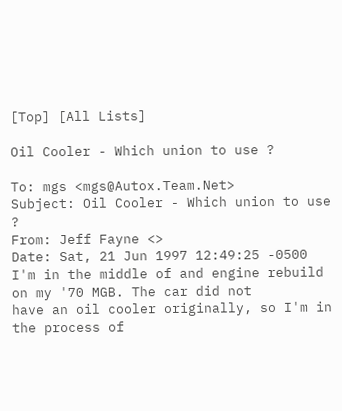[Top] [All Lists]

Oil Cooler - Which union to use ?

To: mgs <mgs@Autox.Team.Net>
Subject: Oil Cooler - Which union to use ?
From: Jeff Fayne <>
Date: Sat, 21 Jun 1997 12:49:25 -0500
I'm in the middle of and engine rebuild on my '70 MGB. The car did not
have an oil cooler originally, so I'm in the process of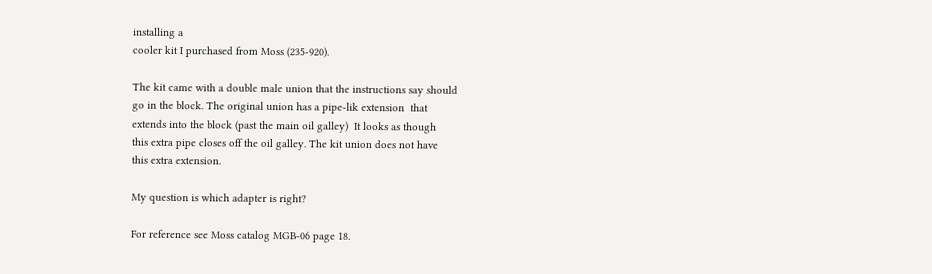installing a
cooler kit I purchased from Moss (235-920).

The kit came with a double male union that the instructions say should
go in the block. The original union has a pipe-lik extension  that
extends into the block (past the main oil galley)  It looks as though
this extra pipe closes off the oil galley. The kit union does not have
this extra extension.

My question is which adapter is right?

For reference see Moss catalog MGB-06 page 18.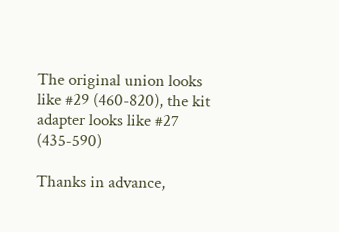The original union looks
like #29 (460-820), the kit adapter looks like #27 (435-590)

Thanks in advance,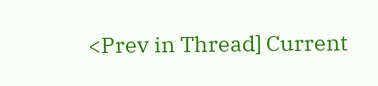<Prev in Thread] Current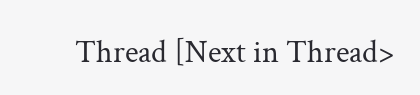Thread [Next in Thread>